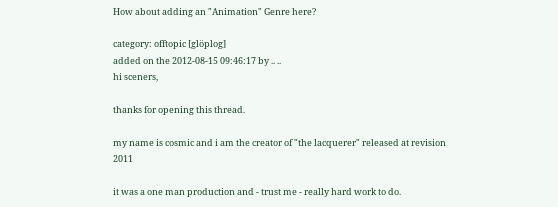How about adding an "Animation" Genre here?

category: offtopic [glöplog]
added on the 2012-08-15 09:46:17 by .. ..
hi sceners,

thanks for opening this thread.

my name is cosmic and i am the creator of "the lacquerer" released at revision 2011

it was a one man production and - trust me - really hard work to do.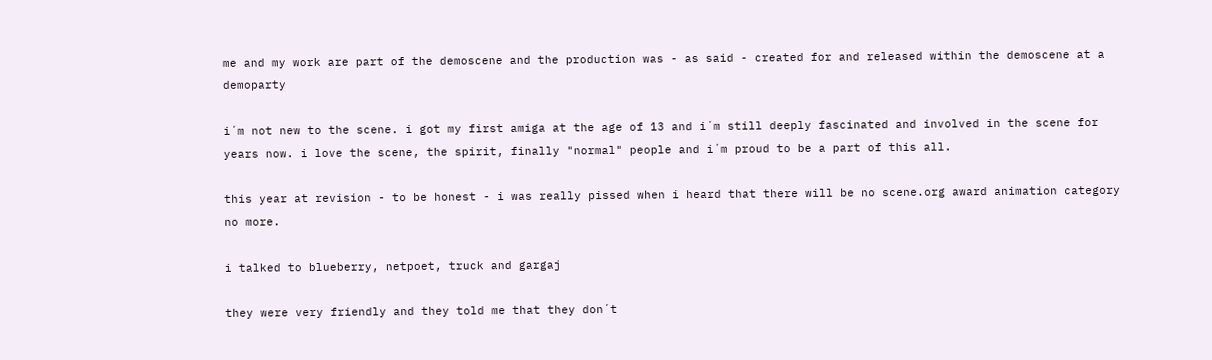me and my work are part of the demoscene and the production was - as said - created for and released within the demoscene at a demoparty

i´m not new to the scene. i got my first amiga at the age of 13 and i´m still deeply fascinated and involved in the scene for years now. i love the scene, the spirit, finally "normal" people and i´m proud to be a part of this all.

this year at revision - to be honest - i was really pissed when i heard that there will be no scene.org award animation category no more.

i talked to blueberry, netpoet, truck and gargaj

they were very friendly and they told me that they don´t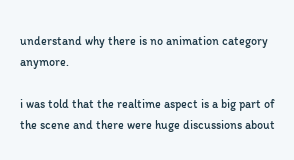understand why there is no animation category anymore.

i was told that the realtime aspect is a big part of the scene and there were huge discussions about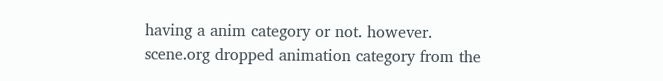having a anim category or not. however.
scene.org dropped animation category from the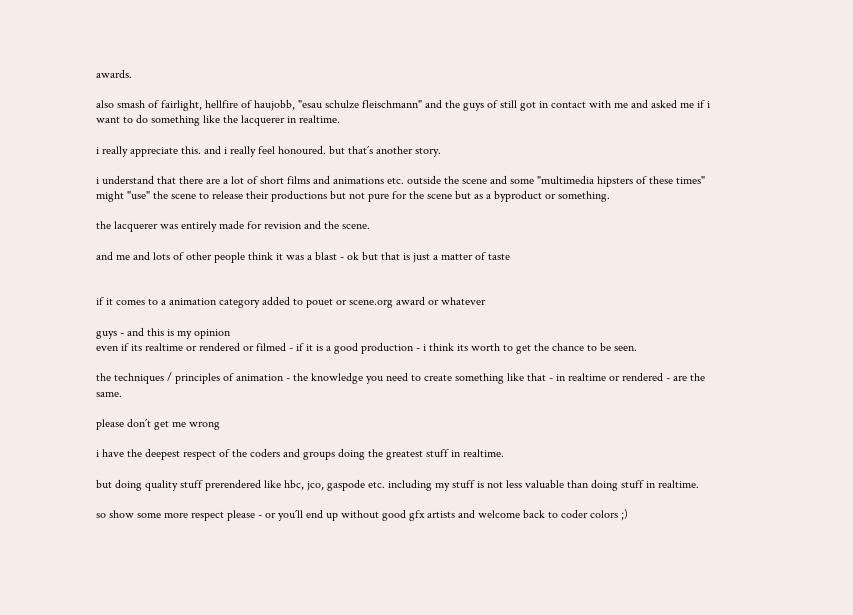awards.

also smash of fairlight, hellfire of haujobb, "esau schulze fleischmann" and the guys of still got in contact with me and asked me if i want to do something like the lacquerer in realtime.

i really appreciate this. and i really feel honoured. but that´s another story.

i understand that there are a lot of short films and animations etc. outside the scene and some "multimedia hipsters of these times"
might "use" the scene to release their productions but not pure for the scene but as a byproduct or something.

the lacquerer was entirely made for revision and the scene.

and me and lots of other people think it was a blast - ok but that is just a matter of taste


if it comes to a animation category added to pouet or scene.org award or whatever

guys - and this is my opinion
even if its realtime or rendered or filmed - if it is a good production - i think its worth to get the chance to be seen.

the techniques / principles of animation - the knowledge you need to create something like that - in realtime or rendered - are the same.

please don´t get me wrong

i have the deepest respect of the coders and groups doing the greatest stuff in realtime.

but doing quality stuff prerendered like hbc, jco, gaspode etc. including my stuff is not less valuable than doing stuff in realtime.

so show some more respect please - or you´ll end up without good gfx artists and welcome back to coder colors ;)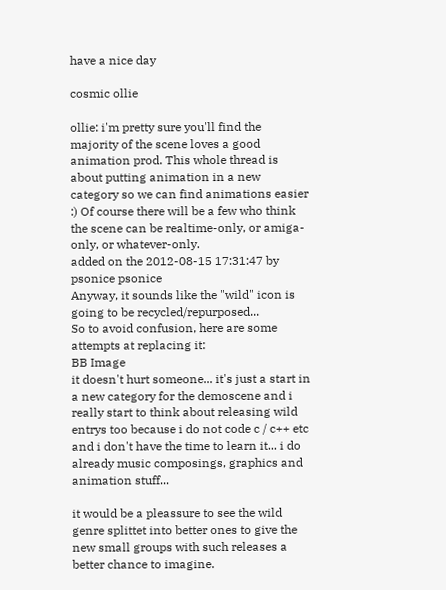have a nice day

cosmic ollie

ollie: i'm pretty sure you'll find the majority of the scene loves a good animation prod. This whole thread is about putting animation in a new category so we can find animations easier :) Of course there will be a few who think the scene can be realtime-only, or amiga-only, or whatever-only.
added on the 2012-08-15 17:31:47 by psonice psonice
Anyway, it sounds like the "wild" icon is going to be recycled/repurposed...
So to avoid confusion, here are some attempts at replacing it:
BB Image
it doesn't hurt someone... it's just a start in a new category for the demoscene and i really start to think about releasing wild entrys too because i do not code c / c++ etc and i don't have the time to learn it... i do already music composings, graphics and animation stuff...

it would be a pleassure to see the wild genre splittet into better ones to give the new small groups with such releases a better chance to imagine.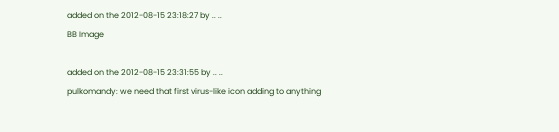added on the 2012-08-15 23:18:27 by .. ..
BB Image

added on the 2012-08-15 23:31:55 by .. ..
pulkomandy: we need that first virus-like icon adding to anything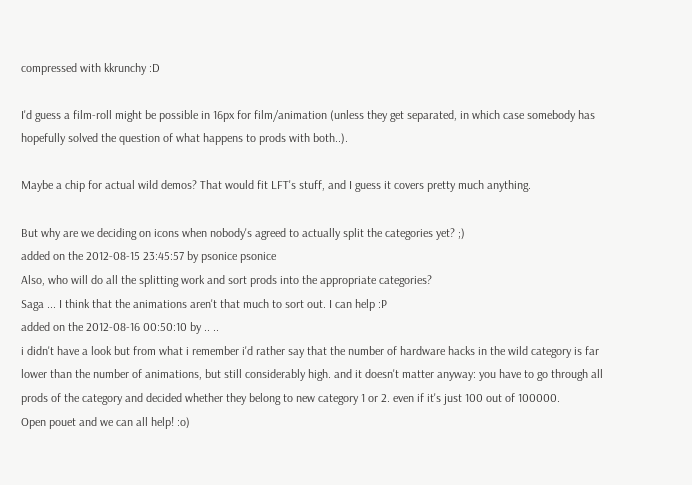compressed with kkrunchy :D

I'd guess a film-roll might be possible in 16px for film/animation (unless they get separated, in which case somebody has hopefully solved the question of what happens to prods with both..).

Maybe a chip for actual wild demos? That would fit LFT's stuff, and I guess it covers pretty much anything.

But why are we deciding on icons when nobody's agreed to actually split the categories yet? ;)
added on the 2012-08-15 23:45:57 by psonice psonice
Also, who will do all the splitting work and sort prods into the appropriate categories?
Saga ... I think that the animations aren't that much to sort out. I can help :P
added on the 2012-08-16 00:50:10 by .. ..
i didn't have a look but from what i remember i'd rather say that the number of hardware hacks in the wild category is far lower than the number of animations, but still considerably high. and it doesn't matter anyway: you have to go through all prods of the category and decided whether they belong to new category 1 or 2. even if it's just 100 out of 100000.
Open pouet and we can all help! :o)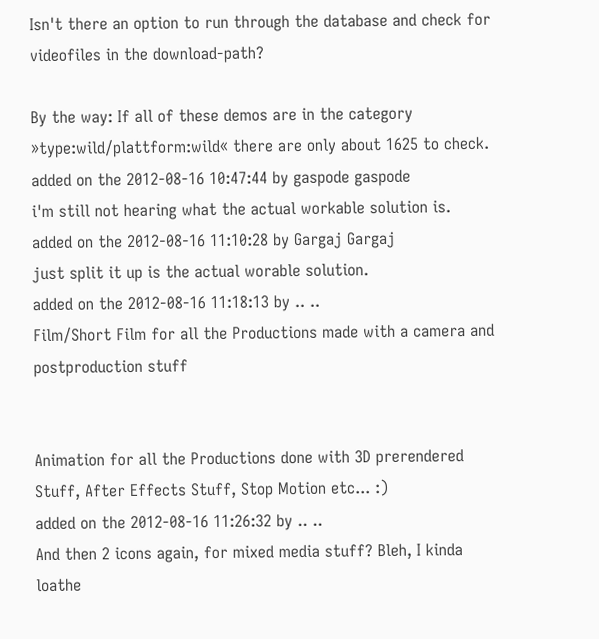Isn't there an option to run through the database and check for videofiles in the download-path?

By the way: If all of these demos are in the category »type:wild/plattform:wild« there are only about 1625 to check.
added on the 2012-08-16 10:47:44 by gaspode gaspode
i'm still not hearing what the actual workable solution is.
added on the 2012-08-16 11:10:28 by Gargaj Gargaj
just split it up is the actual worable solution.
added on the 2012-08-16 11:18:13 by .. ..
Film/Short Film for all the Productions made with a camera and postproduction stuff


Animation for all the Productions done with 3D prerendered Stuff, After Effects Stuff, Stop Motion etc... :)
added on the 2012-08-16 11:26:32 by .. ..
And then 2 icons again, for mixed media stuff? Bleh, I kinda loathe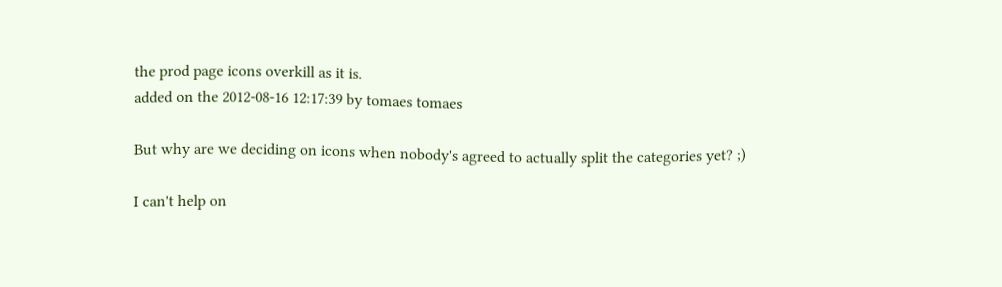the prod page icons overkill as it is.
added on the 2012-08-16 12:17:39 by tomaes tomaes

But why are we deciding on icons when nobody's agreed to actually split the categories yet? ;)

I can't help on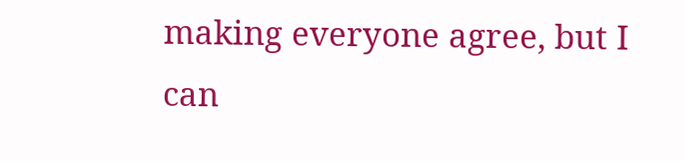making everyone agree, but I can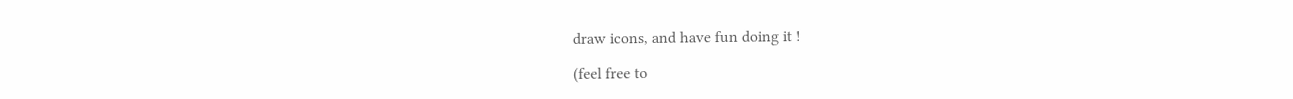draw icons, and have fun doing it !

(feel free to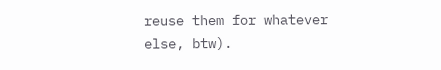reuse them for whatever else, btw).